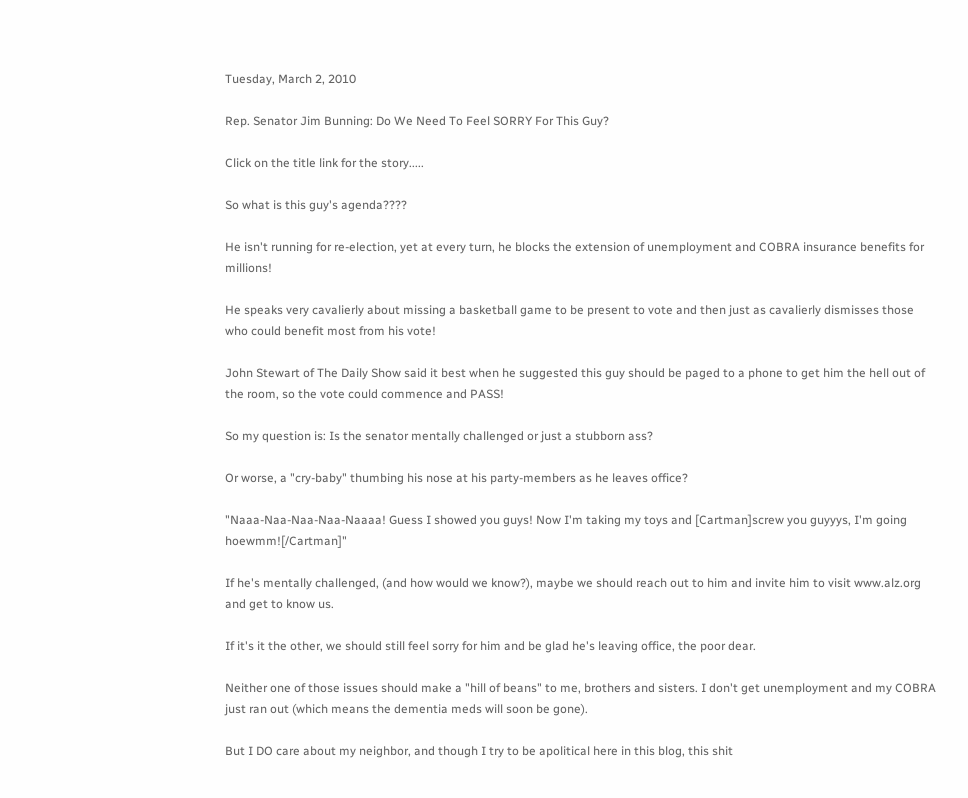Tuesday, March 2, 2010

Rep. Senator Jim Bunning: Do We Need To Feel SORRY For This Guy?

Click on the title link for the story.....

So what is this guy's agenda????

He isn't running for re-election, yet at every turn, he blocks the extension of unemployment and COBRA insurance benefits for millions!

He speaks very cavalierly about missing a basketball game to be present to vote and then just as cavalierly dismisses those who could benefit most from his vote!

John Stewart of The Daily Show said it best when he suggested this guy should be paged to a phone to get him the hell out of the room, so the vote could commence and PASS!

So my question is: Is the senator mentally challenged or just a stubborn ass?

Or worse, a "cry-baby" thumbing his nose at his party-members as he leaves office?

"Naaa-Naa-Naa-Naa-Naaaa! Guess I showed you guys! Now I'm taking my toys and [Cartman]screw you guyyys, I'm going hoewmm![/Cartman]"

If he's mentally challenged, (and how would we know?), maybe we should reach out to him and invite him to visit www.alz.org and get to know us.

If it's it the other, we should still feel sorry for him and be glad he's leaving office, the poor dear.

Neither one of those issues should make a "hill of beans" to me, brothers and sisters. I don't get unemployment and my COBRA just ran out (which means the dementia meds will soon be gone).

But I DO care about my neighbor, and though I try to be apolitical here in this blog, this shit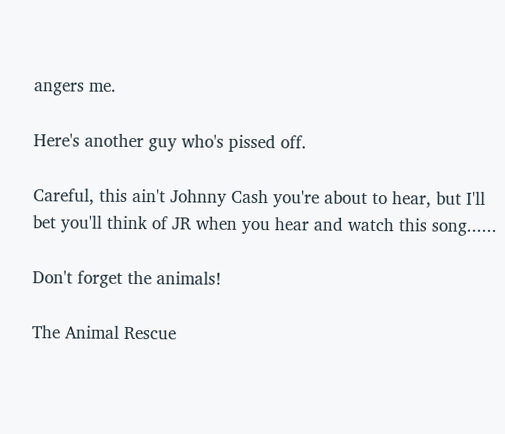angers me.

Here's another guy who's pissed off.

Careful, this ain't Johnny Cash you're about to hear, but I'll bet you'll think of JR when you hear and watch this song......

Don't forget the animals!

The Animal Rescue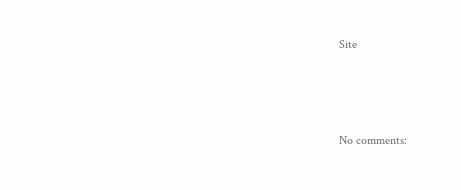Site



No comments: